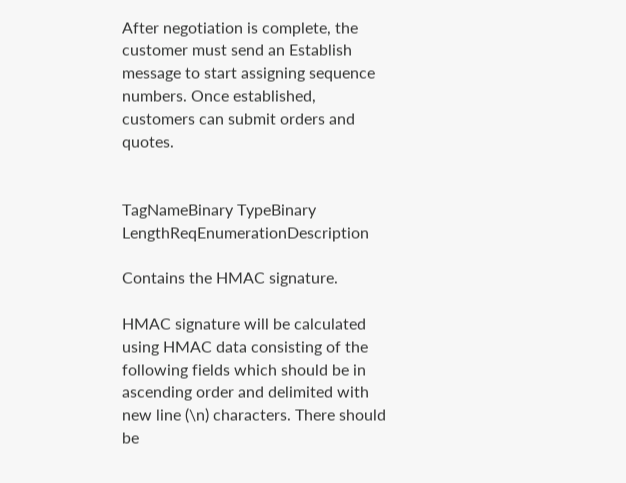After negotiation is complete, the customer must send an Establish message to start assigning sequence numbers. Once established, customers can submit orders and quotes.


TagNameBinary TypeBinary LengthReqEnumerationDescription

Contains the HMAC signature.

HMAC signature will be calculated using HMAC data consisting of the following fields which should be in ascending order and delimited with new line (\n) characters. There should be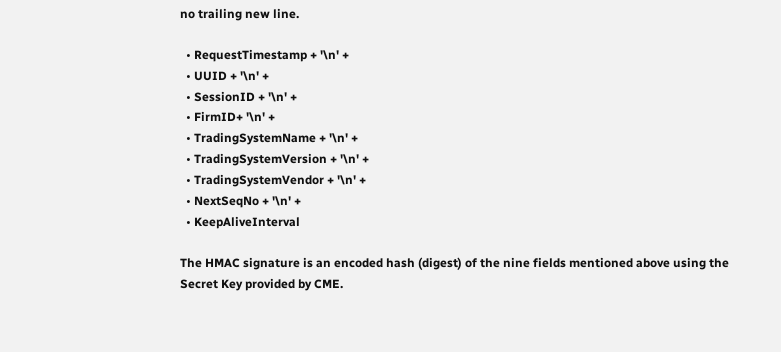no trailing new line.

  • RequestTimestamp + '\n' +
  • UUID + '\n' +
  • SessionID + '\n' +
  • FirmID+ '\n' +
  • TradingSystemName + '\n' +
  • TradingSystemVersion + '\n' +
  • TradingSystemVendor + '\n' +
  • NextSeqNo + '\n' +
  • KeepAliveInterval

The HMAC signature is an encoded hash (digest) of the nine fields mentioned above using the Secret Key provided by CME.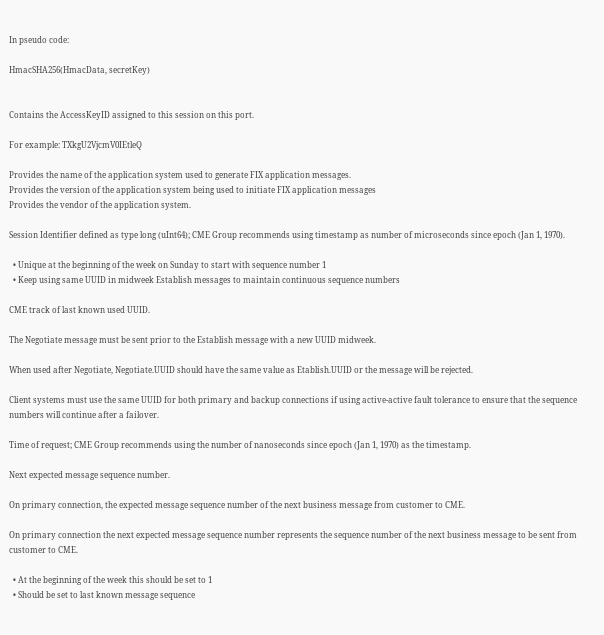In pseudo code:

HmacSHA256(HmacData, secretKey)


Contains the AccessKeyID assigned to this session on this port.

For example: TXkgU2VjcmV0IEtleQ

Provides the name of the application system used to generate FIX application messages.
Provides the version of the application system being used to initiate FIX application messages
Provides the vendor of the application system.

Session Identifier defined as type long (uInt64); CME Group recommends using timestamp as number of microseconds since epoch (Jan 1, 1970).

  • Unique at the beginning of the week on Sunday to start with sequence number 1
  • Keep using same UUID in midweek Establish messages to maintain continuous sequence numbers

CME track of last known used UUID.

The Negotiate message must be sent prior to the Establish message with a new UUID midweek.

When used after Negotiate, Negotiate.UUID should have the same value as Etablish.UUID or the message will be rejected.

Client systems must use the same UUID for both primary and backup connections if using active-active fault tolerance to ensure that the sequence numbers will continue after a failover.

Time of request; CME Group recommends using the number of nanoseconds since epoch (Jan 1, 1970) as the timestamp.

Next expected message sequence number.

On primary connection, the expected message sequence number of the next business message from customer to CME.

On primary connection the next expected message sequence number represents the sequence number of the next business message to be sent from customer to CME.

  • At the beginning of the week this should be set to 1
  • Should be set to last known message sequence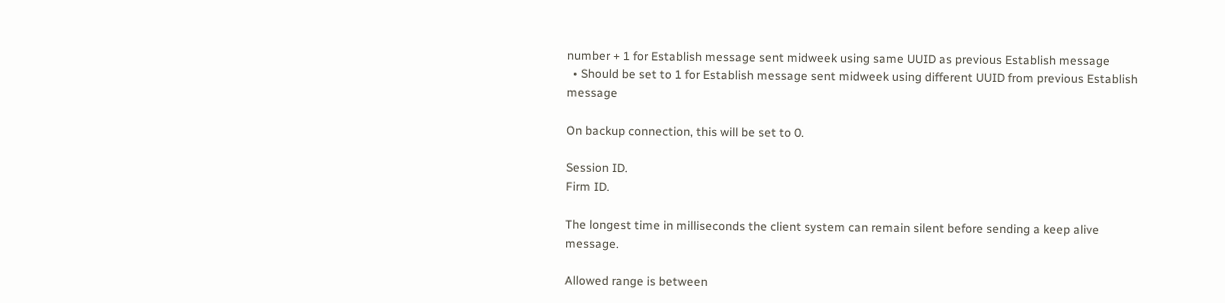number + 1 for Establish message sent midweek using same UUID as previous Establish message
  • Should be set to 1 for Establish message sent midweek using different UUID from previous Establish message

On backup connection, this will be set to 0.

Session ID.
Firm ID.

The longest time in milliseconds the client system can remain silent before sending a keep alive message.

Allowed range is between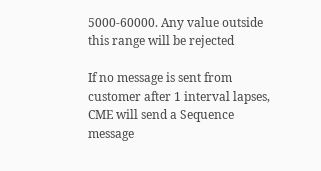5000-60000. Any value outside this range will be rejected

If no message is sent from customer after 1 interval lapses, CME will send a Sequence message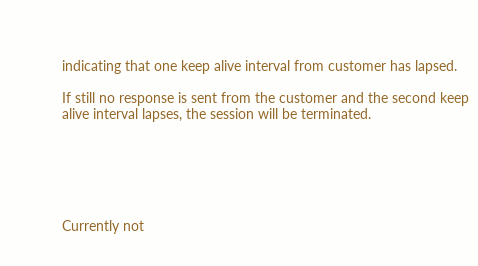indicating that one keep alive interval from customer has lapsed.

If still no response is sent from the customer and the second keep alive interval lapses, the session will be terminated.






Currently not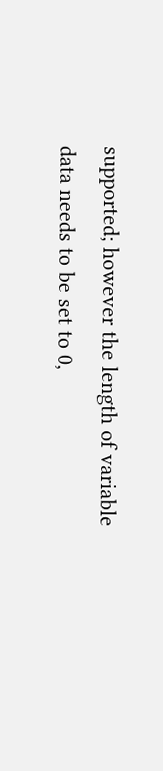supported; however the length of variable data needs to be set to 0,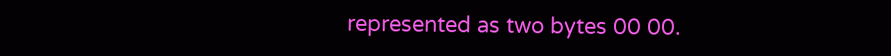represented as two bytes 00 00.